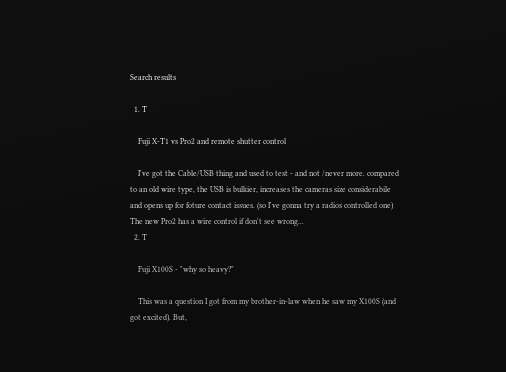Search results

  1. T

    Fuji X-T1 vs Pro2 and remote shutter control

    I've got the Cable/USB thing and used to test - and not /never more. compared to an old wire type, the USB is bulkier, increases the cameras size considerabile and opens up for foture contact issues. (so I've gonna try a radios controlled one) The new Pro2 has a wire control if don't see wrong...
  2. T

    Fuji X100S - "why so heavy?"

    This was a question I got from my brother-in-law when he saw my X100S (and got excited). But,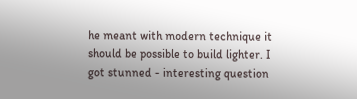he meant with modern technique it should be possible to build lighter. I got stunned - interesting question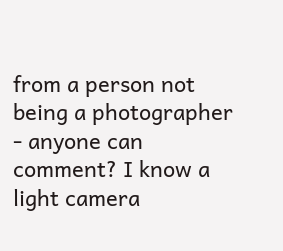from a person not being a photographer - anyone can comment? I know a light camera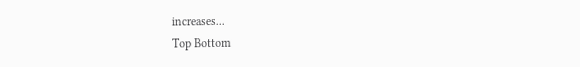increases...
Top Bottom